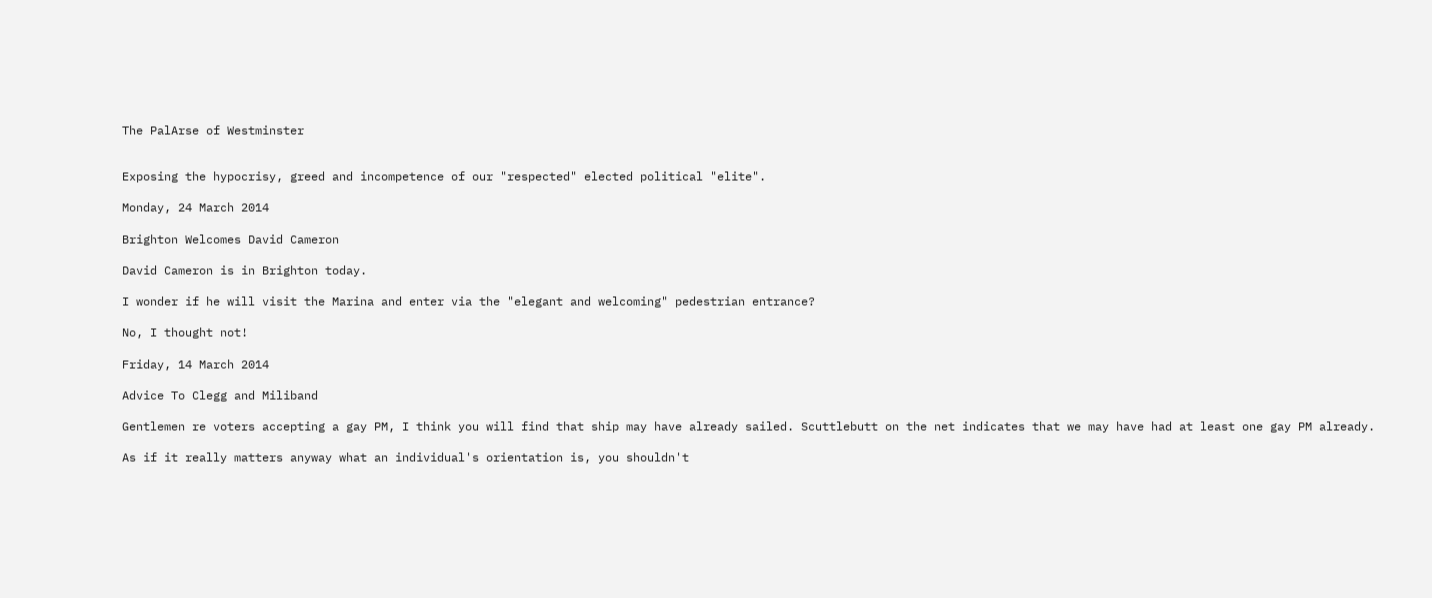The PalArse of Westminster


Exposing the hypocrisy, greed and incompetence of our "respected" elected political "elite".

Monday, 24 March 2014

Brighton Welcomes David Cameron

David Cameron is in Brighton today.

I wonder if he will visit the Marina and enter via the "elegant and welcoming" pedestrian entrance?

No, I thought not!

Friday, 14 March 2014

Advice To Clegg and Miliband

Gentlemen re voters accepting a gay PM, I think you will find that ship may have already sailed. Scuttlebutt on the net indicates that we may have had at least one gay PM already.

As if it really matters anyway what an individual's orientation is, you shouldn't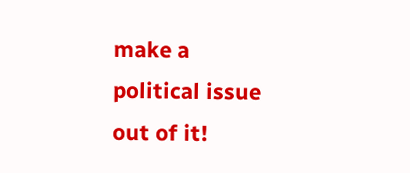make a political issue out of it!